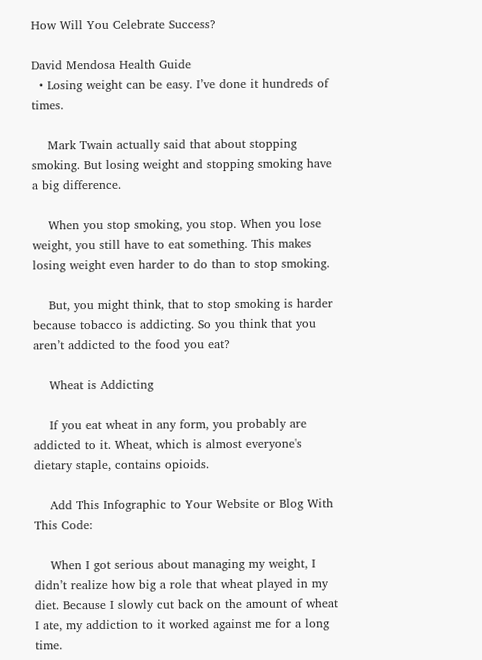How Will You Celebrate Success?

David Mendosa Health Guide
  • Losing weight can be easy. I’ve done it hundreds of times.

    Mark Twain actually said that about stopping smoking. But losing weight and stopping smoking have a big difference.

    When you stop smoking, you stop. When you lose weight, you still have to eat something. This makes losing weight even harder to do than to stop smoking.

    But, you might think, that to stop smoking is harder because tobacco is addicting. So you think that you aren’t addicted to the food you eat?

    Wheat is Addicting

    If you eat wheat in any form, you probably are addicted to it. Wheat, which is almost everyone's dietary staple, contains opioids.

    Add This Infographic to Your Website or Blog With This Code:

    When I got serious about managing my weight, I didn’t realize how big a role that wheat played in my diet. Because I slowly cut back on the amount of wheat I ate, my addiction to it worked against me for a long time.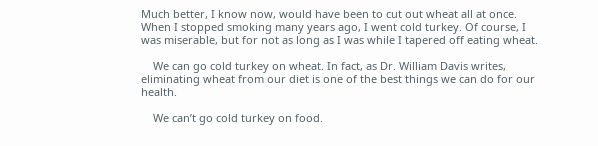Much better, I know now, would have been to cut out wheat all at once. When I stopped smoking many years ago, I went cold turkey. Of course, I was miserable, but for not as long as I was while I tapered off eating wheat.

    We can go cold turkey on wheat. In fact, as Dr. William Davis writes, eliminating wheat from our diet is one of the best things we can do for our health.

    We can’t go cold turkey on food.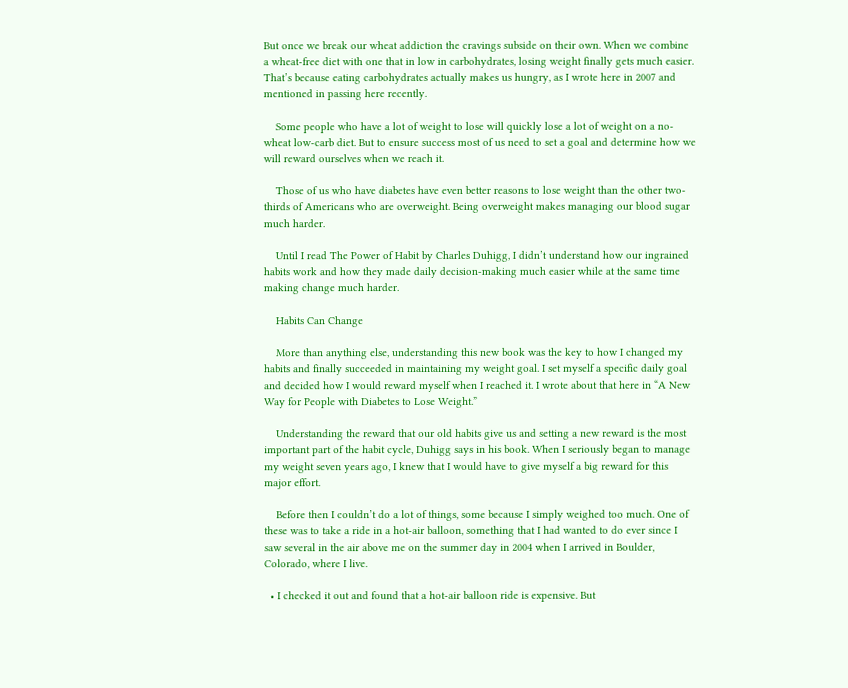But once we break our wheat addiction the cravings subside on their own. When we combine a wheat-free diet with one that in low in carbohydrates, losing weight finally gets much easier. That’s because eating carbohydrates actually makes us hungry, as I wrote here in 2007 and mentioned in passing here recently.

    Some people who have a lot of weight to lose will quickly lose a lot of weight on a no-wheat low-carb diet. But to ensure success most of us need to set a goal and determine how we will reward ourselves when we reach it.

    Those of us who have diabetes have even better reasons to lose weight than the other two-thirds of Americans who are overweight. Being overweight makes managing our blood sugar much harder.

    Until I read The Power of Habit by Charles Duhigg, I didn’t understand how our ingrained habits work and how they made daily decision-making much easier while at the same time making change much harder.

    Habits Can Change

    More than anything else, understanding this new book was the key to how I changed my habits and finally succeeded in maintaining my weight goal. I set myself a specific daily goal and decided how I would reward myself when I reached it. I wrote about that here in “A New Way for People with Diabetes to Lose Weight.”

    Understanding the reward that our old habits give us and setting a new reward is the most important part of the habit cycle, Duhigg says in his book. When I seriously began to manage my weight seven years ago, I knew that I would have to give myself a big reward for this major effort.

    Before then I couldn’t do a lot of things, some because I simply weighed too much. One of these was to take a ride in a hot-air balloon, something that I had wanted to do ever since I saw several in the air above me on the summer day in 2004 when I arrived in Boulder, Colorado, where I live.

  • I checked it out and found that a hot-air balloon ride is expensive. But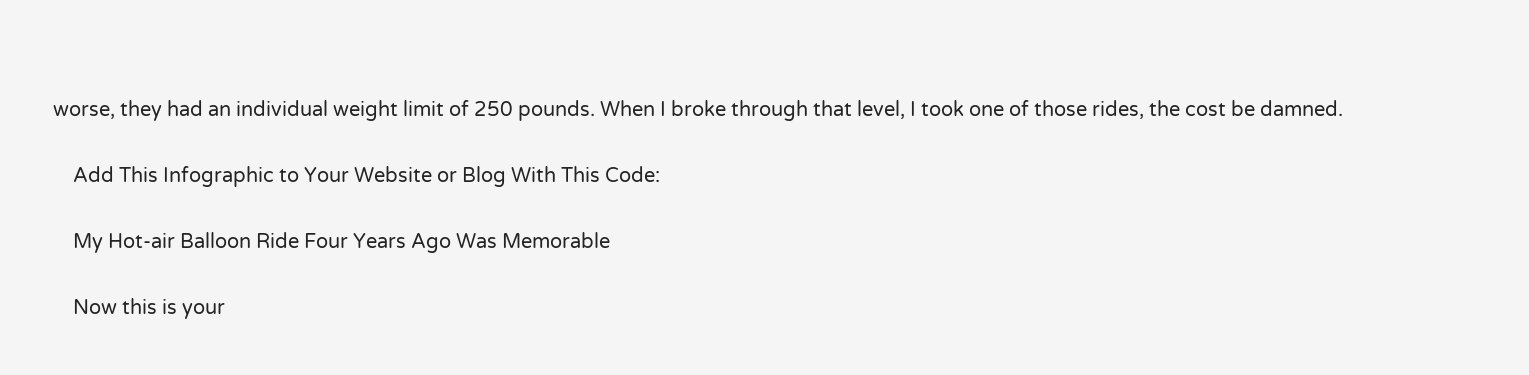worse, they had an individual weight limit of 250 pounds. When I broke through that level, I took one of those rides, the cost be damned.

    Add This Infographic to Your Website or Blog With This Code:

    My Hot-air Balloon Ride Four Years Ago Was Memorable

    Now this is your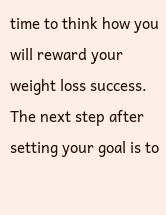time to think how you will reward your weight loss success. The next step after setting your goal is to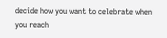decide how you want to celebrate when you reach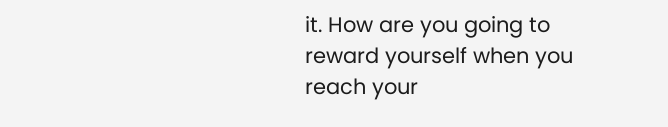it. How are you going to reward yourself when you reach your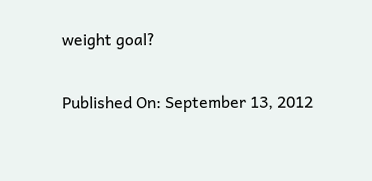weight goal?

Published On: September 13, 2012